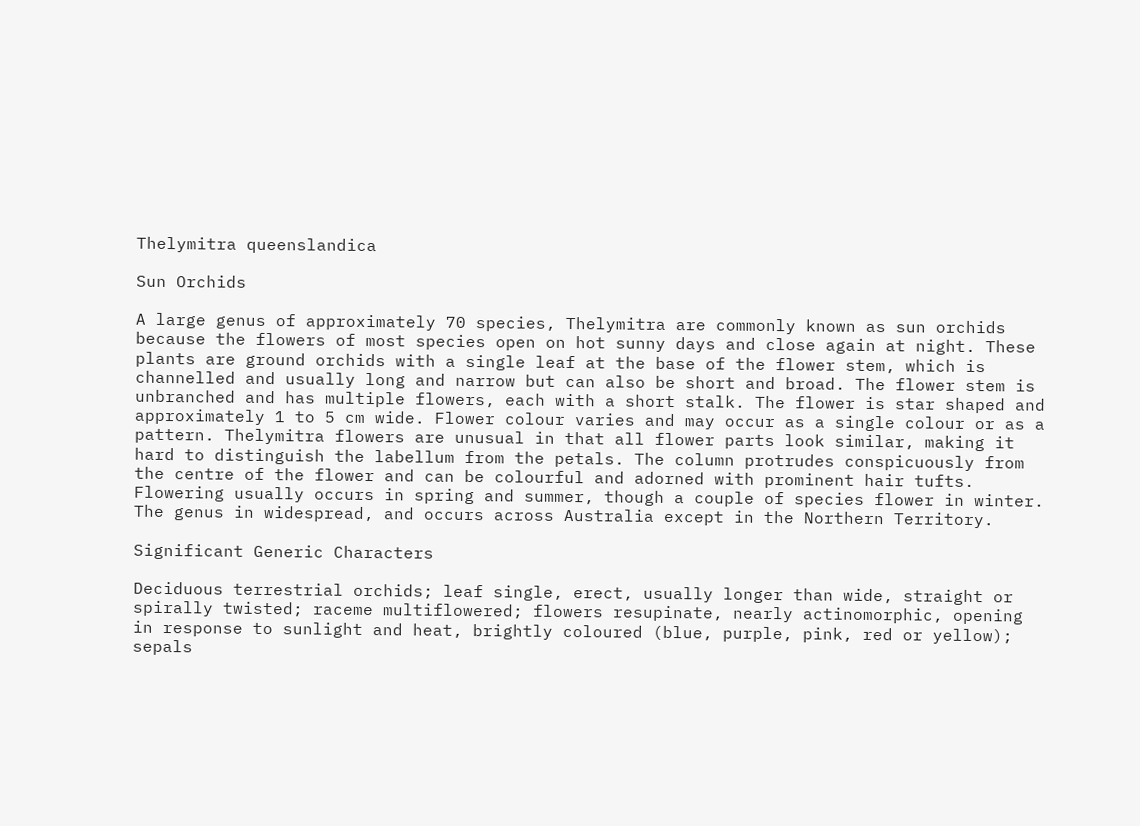Thelymitra queenslandica

Sun Orchids

A large genus of approximately 70 species, Thelymitra are commonly known as sun orchids because the flowers of most species open on hot sunny days and close again at night. These plants are ground orchids with a single leaf at the base of the flower stem, which is channelled and usually long and narrow but can also be short and broad. The flower stem is unbranched and has multiple flowers, each with a short stalk. The flower is star shaped and approximately 1 to 5 cm wide. Flower colour varies and may occur as a single colour or as a pattern. Thelymitra flowers are unusual in that all flower parts look similar, making it hard to distinguish the labellum from the petals. The column protrudes conspicuously from the centre of the flower and can be colourful and adorned with prominent hair tufts. Flowering usually occurs in spring and summer, though a couple of species flower in winter. The genus in widespread, and occurs across Australia except in the Northern Territory.

Significant Generic Characters

Deciduous terrestrial orchids; leaf single, erect, usually longer than wide, straight or spirally twisted; raceme multiflowered; flowers resupinate, nearly actinomorphic, opening in response to sunlight and heat, brightly coloured (blue, purple, pink, red or yellow); sepals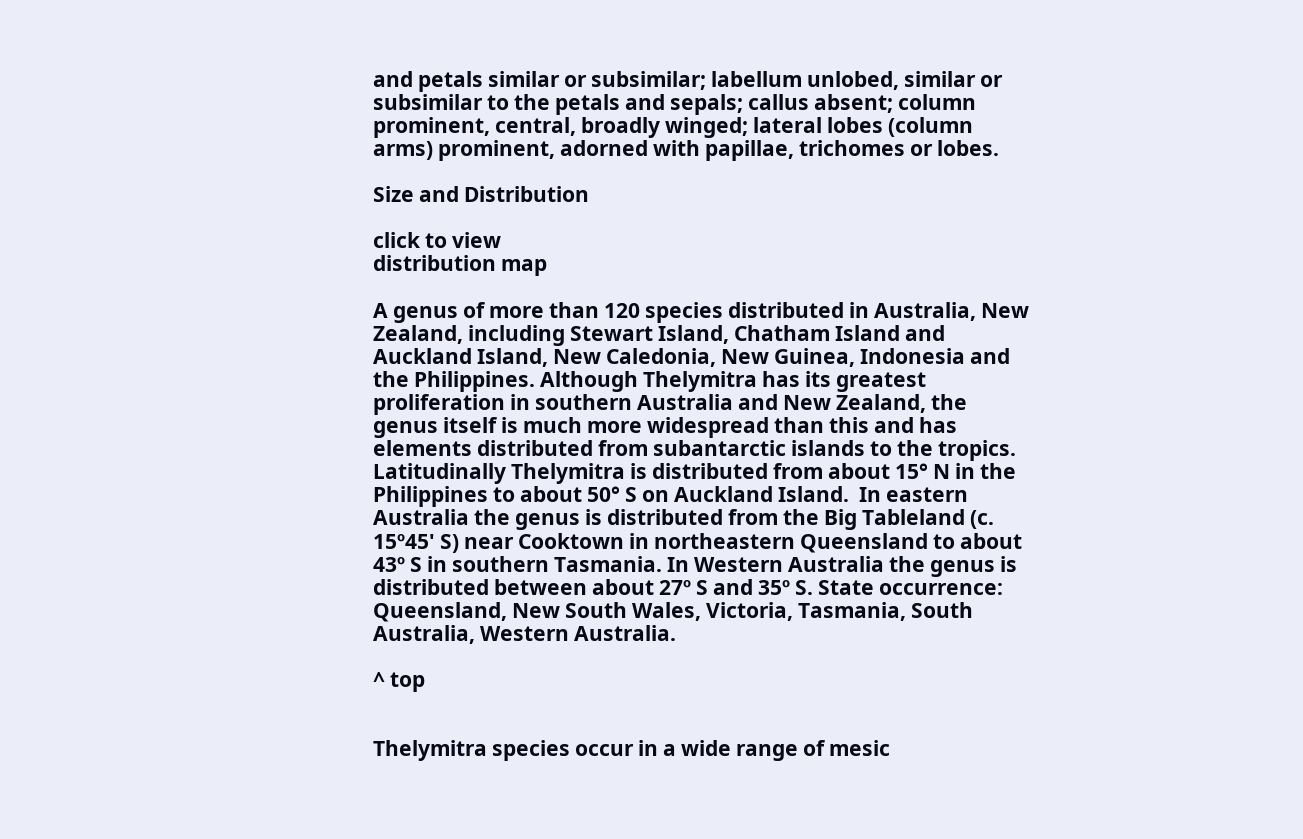and petals similar or subsimilar; labellum unlobed, similar or subsimilar to the petals and sepals; callus absent; column prominent, central, broadly winged; lateral lobes (column arms) prominent, adorned with papillae, trichomes or lobes.

Size and Distribution

click to view
distribution map

A genus of more than 120 species distributed in Australia, New Zealand, including Stewart Island, Chatham Island and Auckland Island, New Caledonia, New Guinea, Indonesia and the Philippines. Although Thelymitra has its greatest proliferation in southern Australia and New Zealand, the genus itself is much more widespread than this and has elements distributed from subantarctic islands to the tropics. Latitudinally Thelymitra is distributed from about 15° N in the Philippines to about 50° S on Auckland Island.  In eastern Australia the genus is distributed from the Big Tableland (c. 15º45' S) near Cooktown in northeastern Queensland to about 43º S in southern Tasmania. In Western Australia the genus is distributed between about 27º S and 35º S. State occurrence: Queensland, New South Wales, Victoria, Tasmania, South Australia, Western Australia.

^ top


Thelymitra species occur in a wide range of mesic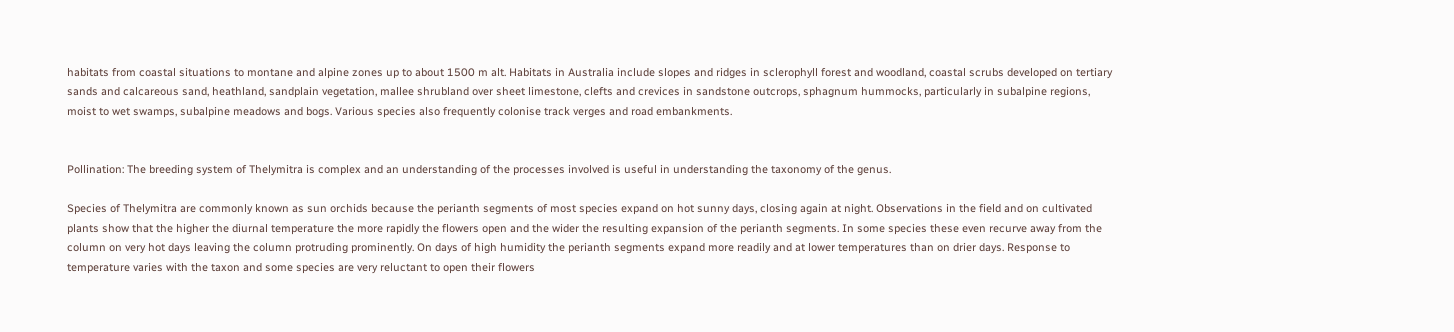habitats from coastal situations to montane and alpine zones up to about 1500 m alt. Habitats in Australia include slopes and ridges in sclerophyll forest and woodland, coastal scrubs developed on tertiary sands and calcareous sand, heathland, sandplain vegetation, mallee shrubland over sheet limestone, clefts and crevices in sandstone outcrops, sphagnum hummocks, particularly in subalpine regions, moist to wet swamps, subalpine meadows and bogs. Various species also frequently colonise track verges and road embankments.


Pollination: The breeding system of Thelymitra is complex and an understanding of the processes involved is useful in understanding the taxonomy of the genus.

Species of Thelymitra are commonly known as sun orchids because the perianth segments of most species expand on hot sunny days, closing again at night. Observations in the field and on cultivated plants show that the higher the diurnal temperature the more rapidly the flowers open and the wider the resulting expansion of the perianth segments. In some species these even recurve away from the column on very hot days leaving the column protruding prominently. On days of high humidity the perianth segments expand more readily and at lower temperatures than on drier days. Response to temperature varies with the taxon and some species are very reluctant to open their flowers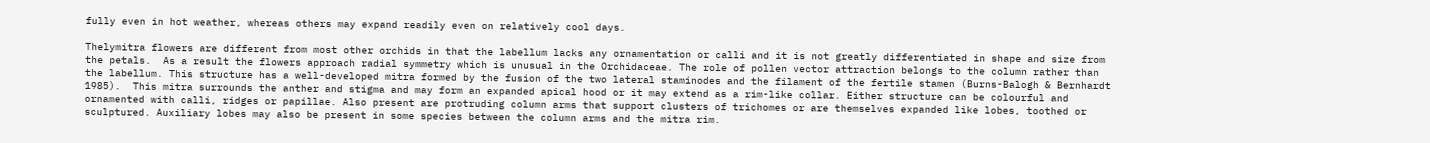fully even in hot weather, whereas others may expand readily even on relatively cool days.

Thelymitra flowers are different from most other orchids in that the labellum lacks any ornamentation or calli and it is not greatly differentiated in shape and size from the petals.  As a result the flowers approach radial symmetry which is unusual in the Orchidaceae. The role of pollen vector attraction belongs to the column rather than the labellum. This structure has a well-developed mitra formed by the fusion of the two lateral staminodes and the filament of the fertile stamen (Burns-Balogh & Bernhardt 1985).  This mitra surrounds the anther and stigma and may form an expanded apical hood or it may extend as a rim-like collar. Either structure can be colourful and ornamented with calli, ridges or papillae. Also present are protruding column arms that support clusters of trichomes or are themselves expanded like lobes, toothed or sculptured. Auxiliary lobes may also be present in some species between the column arms and the mitra rim.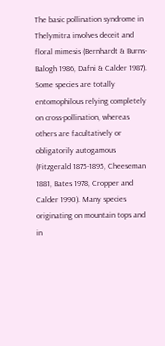The basic pollination syndrome in Thelymitra involves deceit and floral mimesis (Bernhardt & Burns-Balogh 1986, Dafni & Calder 1987). Some species are totally entomophilous relying completely on cross-pollination, whereas others are facultatively or obligatorily autogamous (Fitzgerald 1875-1895, Cheeseman 1881, Bates 1978, Cropper and Calder 1990). Many species originating on mountain tops and in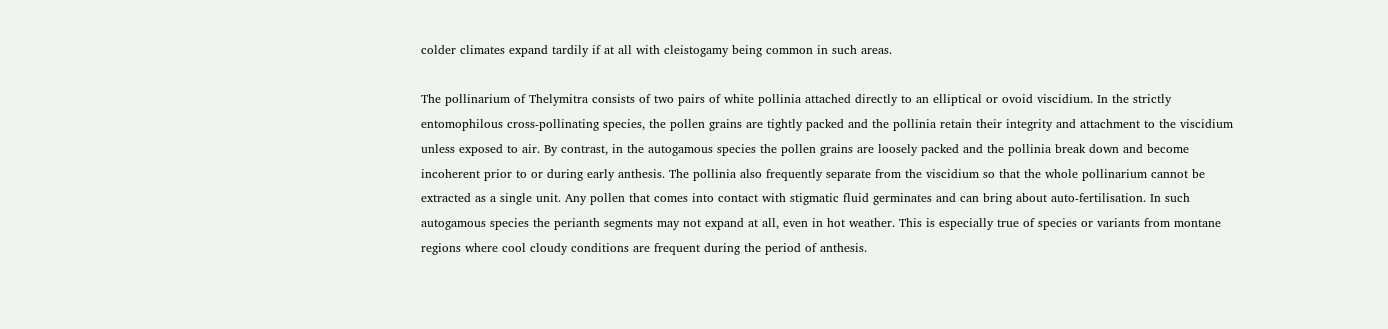colder climates expand tardily if at all with cleistogamy being common in such areas.

The pollinarium of Thelymitra consists of two pairs of white pollinia attached directly to an elliptical or ovoid viscidium. In the strictly entomophilous cross-pollinating species, the pollen grains are tightly packed and the pollinia retain their integrity and attachment to the viscidium unless exposed to air. By contrast, in the autogamous species the pollen grains are loosely packed and the pollinia break down and become incoherent prior to or during early anthesis. The pollinia also frequently separate from the viscidium so that the whole pollinarium cannot be extracted as a single unit. Any pollen that comes into contact with stigmatic fluid germinates and can bring about auto-fertilisation. In such autogamous species the perianth segments may not expand at all, even in hot weather. This is especially true of species or variants from montane regions where cool cloudy conditions are frequent during the period of anthesis.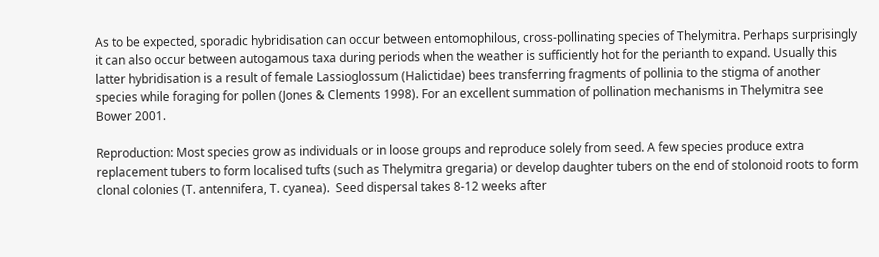As to be expected, sporadic hybridisation can occur between entomophilous, cross-pollinating species of Thelymitra. Perhaps surprisingly it can also occur between autogamous taxa during periods when the weather is sufficiently hot for the perianth to expand. Usually this latter hybridisation is a result of female Lassioglossum (Halictidae) bees transferring fragments of pollinia to the stigma of another species while foraging for pollen (Jones & Clements 1998). For an excellent summation of pollination mechanisms in Thelymitra see Bower 2001.

Reproduction: Most species grow as individuals or in loose groups and reproduce solely from seed. A few species produce extra replacement tubers to form localised tufts (such as Thelymitra gregaria) or develop daughter tubers on the end of stolonoid roots to form clonal colonies (T. antennifera, T. cyanea).  Seed dispersal takes 8-12 weeks after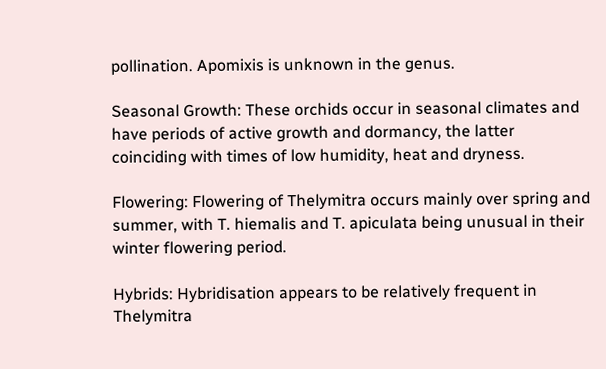pollination. Apomixis is unknown in the genus.

Seasonal Growth: These orchids occur in seasonal climates and have periods of active growth and dormancy, the latter coinciding with times of low humidity, heat and dryness.

Flowering: Flowering of Thelymitra occurs mainly over spring and summer, with T. hiemalis and T. apiculata being unusual in their winter flowering period.

Hybrids: Hybridisation appears to be relatively frequent in Thelymitra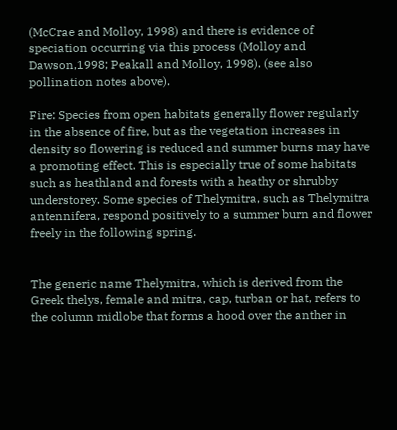(McCrae and Molloy, 1998) and there is evidence of speciation occurring via this process (Molloy and Dawson,1998; Peakall and Molloy, 1998). (see also pollination notes above).

Fire: Species from open habitats generally flower regularly in the absence of fire, but as the vegetation increases in density so flowering is reduced and summer burns may have a promoting effect. This is especially true of some habitats such as heathland and forests with a heathy or shrubby understorey. Some species of Thelymitra, such as Thelymitra antennifera, respond positively to a summer burn and flower freely in the following spring.


The generic name Thelymitra, which is derived from the Greek thelys, female and mitra, cap, turban or hat, refers to the column midlobe that forms a hood over the anther in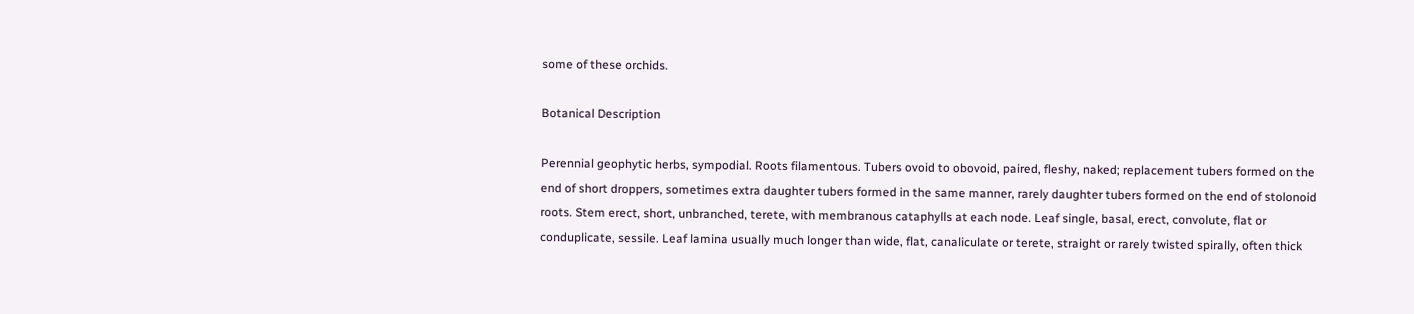some of these orchids.

Botanical Description

Perennial geophytic herbs, sympodial. Roots filamentous. Tubers ovoid to obovoid, paired, fleshy, naked; replacement tubers formed on the end of short droppers, sometimes extra daughter tubers formed in the same manner, rarely daughter tubers formed on the end of stolonoid roots. Stem erect, short, unbranched, terete, with membranous cataphylls at each node. Leaf single, basal, erect, convolute, flat or conduplicate, sessile. Leaf lamina usually much longer than wide, flat, canaliculate or terete, straight or rarely twisted spirally, often thick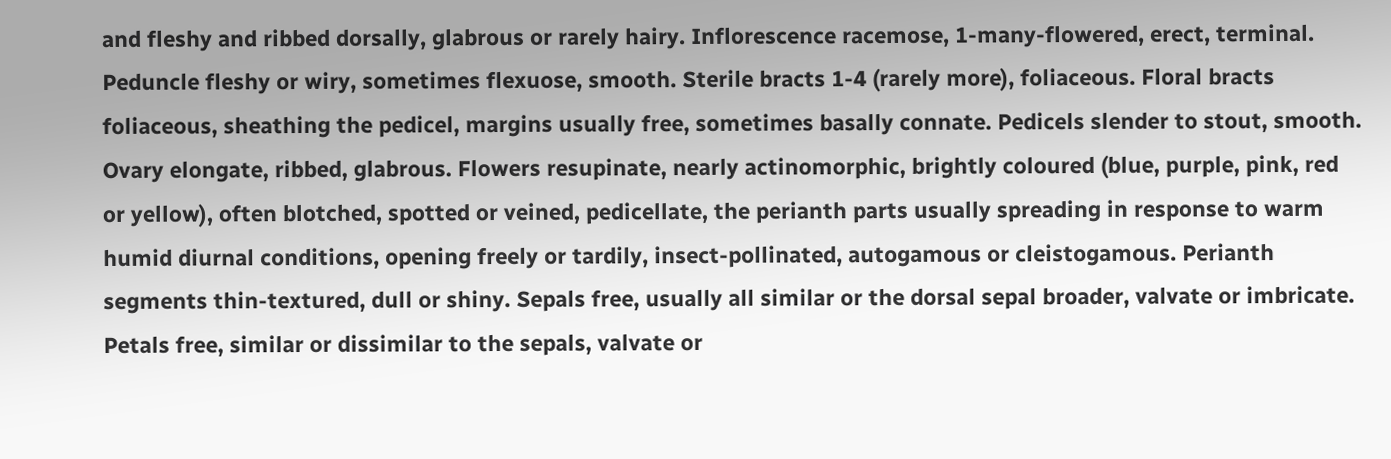and fleshy and ribbed dorsally, glabrous or rarely hairy. Inflorescence racemose, 1-many-flowered, erect, terminal. Peduncle fleshy or wiry, sometimes flexuose, smooth. Sterile bracts 1-4 (rarely more), foliaceous. Floral bracts foliaceous, sheathing the pedicel, margins usually free, sometimes basally connate. Pedicels slender to stout, smooth. Ovary elongate, ribbed, glabrous. Flowers resupinate, nearly actinomorphic, brightly coloured (blue, purple, pink, red or yellow), often blotched, spotted or veined, pedicellate, the perianth parts usually spreading in response to warm humid diurnal conditions, opening freely or tardily, insect-pollinated, autogamous or cleistogamous. Perianth segments thin-textured, dull or shiny. Sepals free, usually all similar or the dorsal sepal broader, valvate or imbricate. Petals free, similar or dissimilar to the sepals, valvate or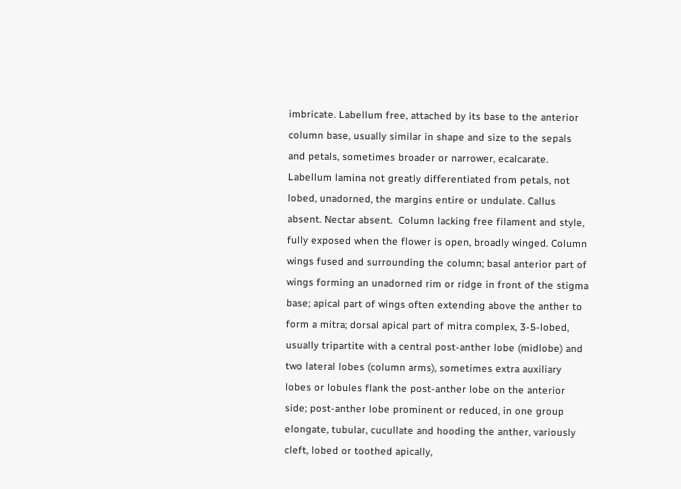imbricate. Labellum free, attached by its base to the anterior column base, usually similar in shape and size to the sepals and petals, sometimes broader or narrower, ecalcarate. Labellum lamina not greatly differentiated from petals, not lobed, unadorned, the margins entire or undulate. Callus absent. Nectar absent.  Column lacking free filament and style, fully exposed when the flower is open, broadly winged. Column wings fused and surrounding the column; basal anterior part of wings forming an unadorned rim or ridge in front of the stigma base; apical part of wings often extending above the anther to form a mitra; dorsal apical part of mitra complex, 3-5-lobed, usually tripartite with a central post-anther lobe (midlobe) and two lateral lobes (column arms), sometimes extra auxiliary lobes or lobules flank the post-anther lobe on the anterior side; post-anther lobe prominent or reduced, in one group elongate, tubular, cucullate and hooding the anther, variously cleft, lobed or toothed apically,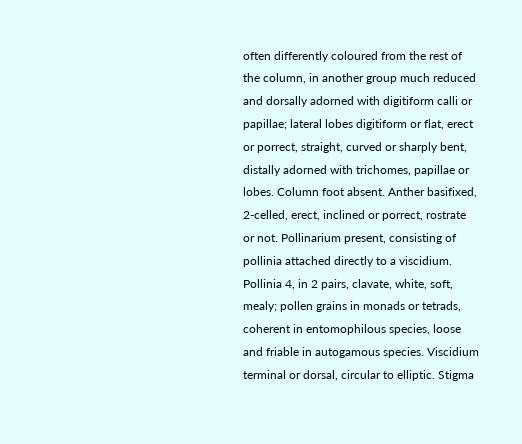often differently coloured from the rest of the column, in another group much reduced and dorsally adorned with digitiform calli or papillae; lateral lobes digitiform or flat, erect or porrect, straight, curved or sharply bent, distally adorned with trichomes, papillae or lobes. Column foot absent. Anther basifixed, 2-celled, erect, inclined or porrect, rostrate or not. Pollinarium present, consisting of pollinia attached directly to a viscidium. Pollinia 4, in 2 pairs, clavate, white, soft, mealy; pollen grains in monads or tetrads, coherent in entomophilous species, loose and friable in autogamous species. Viscidium terminal or dorsal, circular to elliptic. Stigma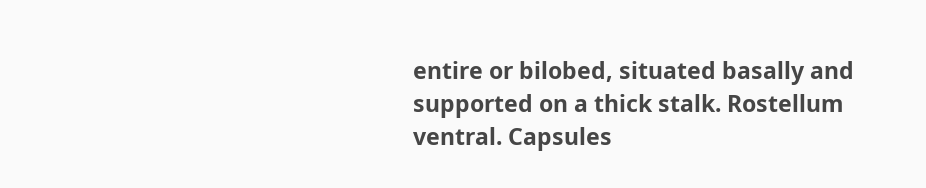entire or bilobed, situated basally and supported on a thick stalk. Rostellum ventral. Capsules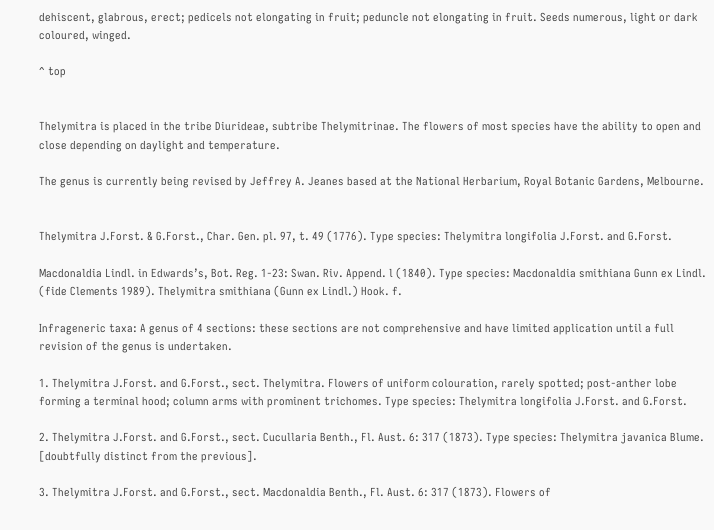dehiscent, glabrous, erect; pedicels not elongating in fruit; peduncle not elongating in fruit. Seeds numerous, light or dark coloured, winged.

^ top


Thelymitra is placed in the tribe Diurideae, subtribe Thelymitrinae. The flowers of most species have the ability to open and close depending on daylight and temperature.

The genus is currently being revised by Jeffrey A. Jeanes based at the National Herbarium, Royal Botanic Gardens, Melbourne.


Thelymitra J.Forst. & G.Forst., Char. Gen. pl. 97, t. 49 (1776). Type species: Thelymitra longifolia J.Forst. and G.Forst.

Macdonaldia Lindl. in Edwards’s, Bot. Reg. 1-23: Swan. Riv. Append. l (1840). Type species: Macdonaldia smithiana Gunn ex Lindl. (fide Clements 1989). Thelymitra smithiana (Gunn ex Lindl.) Hook. f.

Infrageneric taxa: A genus of 4 sections: these sections are not comprehensive and have limited application until a full revision of the genus is undertaken.

1. Thelymitra J.Forst. and G.Forst., sect. Thelymitra. Flowers of uniform colouration, rarely spotted; post-anther lobe forming a terminal hood; column arms with prominent trichomes. Type species: Thelymitra longifolia J.Forst. and G.Forst.

2. Thelymitra J.Forst. and G.Forst., sect. Cucullaria Benth., Fl. Aust. 6: 317 (1873). Type species: Thelymitra javanica Blume. [doubtfully distinct from the previous].

3. Thelymitra J.Forst. and G.Forst., sect. Macdonaldia Benth., Fl. Aust. 6: 317 (1873). Flowers of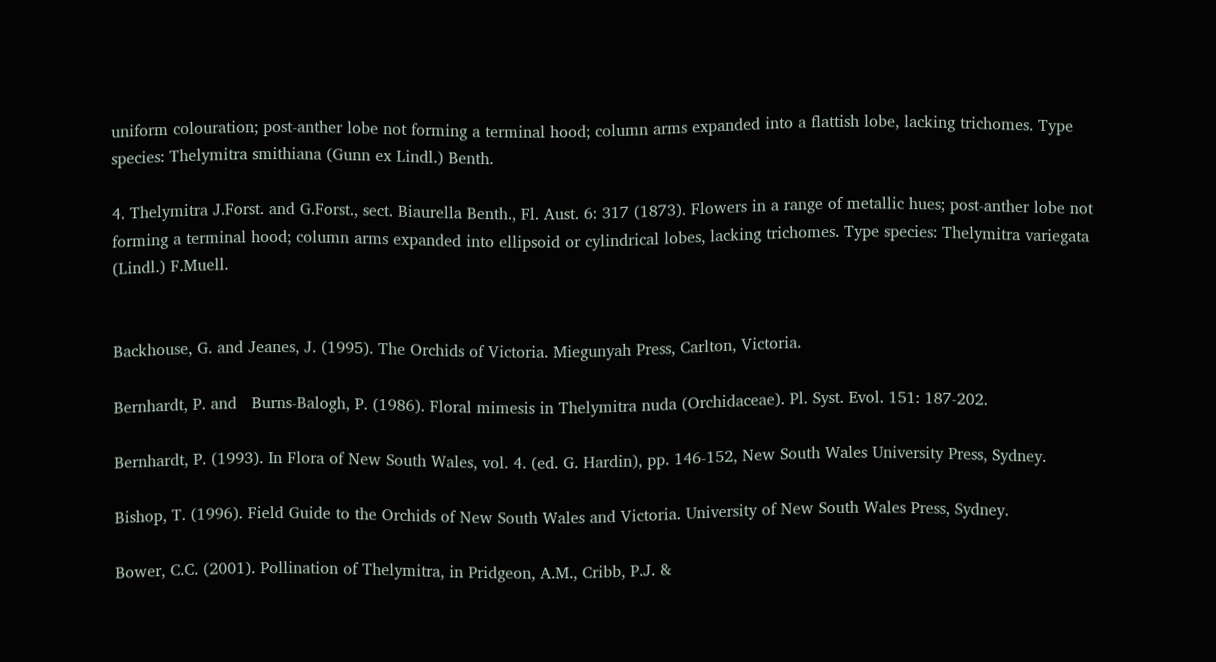uniform colouration; post-anther lobe not forming a terminal hood; column arms expanded into a flattish lobe, lacking trichomes. Type species: Thelymitra smithiana (Gunn ex Lindl.) Benth.

4. Thelymitra J.Forst. and G.Forst., sect. Biaurella Benth., Fl. Aust. 6: 317 (1873). Flowers in a range of metallic hues; post-anther lobe not forming a terminal hood; column arms expanded into ellipsoid or cylindrical lobes, lacking trichomes. Type species: Thelymitra variegata (Lindl.) F.Muell.


Backhouse, G. and Jeanes, J. (1995). The Orchids of Victoria. Miegunyah Press, Carlton, Victoria.

Bernhardt, P. and   Burns-Balogh, P. (1986). Floral mimesis in Thelymitra nuda (Orchidaceae). Pl. Syst. Evol. 151: 187-202.

Bernhardt, P. (1993). In Flora of New South Wales, vol. 4. (ed. G. Hardin), pp. 146-152, New South Wales University Press, Sydney.

Bishop, T. (1996). Field Guide to the Orchids of New South Wales and Victoria. University of New South Wales Press, Sydney.

Bower, C.C. (2001). Pollination of Thelymitra, in Pridgeon, A.M., Cribb, P.J. &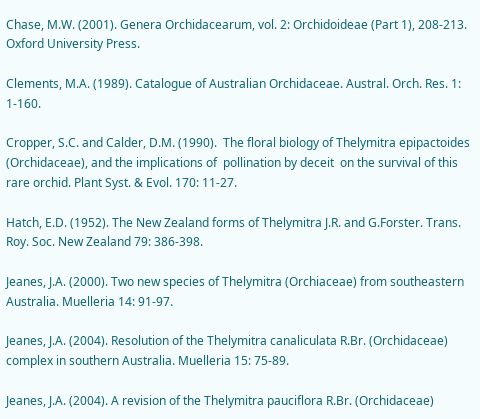Chase, M.W. (2001). Genera Orchidacearum, vol. 2: Orchidoideae (Part 1), 208-213. Oxford University Press.

Clements, M.A. (1989). Catalogue of Australian Orchidaceae. Austral. Orch. Res. 1: 1-160.

Cropper, S.C. and Calder, D.M. (1990).  The floral biology of Thelymitra epipactoides (Orchidaceae), and the implications of  pollination by deceit  on the survival of this rare orchid. Plant Syst. & Evol. 170: 11-27.

Hatch, E.D. (1952). The New Zealand forms of Thelymitra J.R. and G.Forster. Trans. Roy. Soc. New Zealand 79: 386-398.

Jeanes, J.A. (2000). Two new species of Thelymitra (Orchiaceae) from southeastern Australia. Muelleria 14: 91-97.

Jeanes, J.A. (2004). Resolution of the Thelymitra canaliculata R.Br. (Orchidaceae) complex in southern Australia. Muelleria 15: 75-89.

Jeanes, J.A. (2004). A revision of the Thelymitra pauciflora R.Br. (Orchidaceae)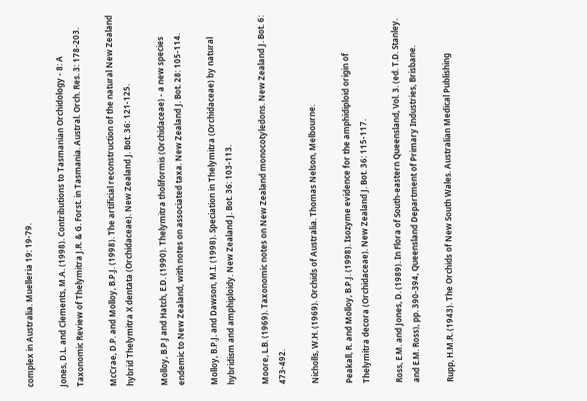complex in Australia. Muelleria 19: 19-79.

Jones, D.L. and Clements, M.A. (1998). Contributions to Tasmanian Orchidology - 8: A Taxonomic Review of Thelymitra J.R. & G. Forst. in Tasmania. Austral. Orch. Res. 3: 178-203.

McCrae, D.P. and Molloy, B.P.J. (1998). The artificial reconstruction of the natural New Zealand hybrid Thelymitra X dentata (Orchidaceae). New Zealand J. Bot. 36: 121-125.

Molloy, B.P.J and Hatch, E.D. (1990). Thelymitra tholiformis (Orchidaceae) - a new species endemic to New Zealand, with notes on associated taxa. New Zealand J. Bot. 28: 105-114.

Molloy, B.P.J. and Dawson, M.I. (1998). Speciation in Thelymitra (Orchidaceae) by natural hybridism and amphiploidy. New Zealand J. Bot. 36: 103-113.

Moore, L.B. (1969). Taxonomic notes on New Zealand monocotyledons. New Zealand J. Bot. 6: 473-492.

Nicholls, W.H. (1969). Orchids of Australia. Thomas Nelson, Melbourne.

Peakall, R. and Molloy, B.P.J. (1998). Isozyme evidence for the amphidiploid origin of Thelymitra decora (Orchidaceae). New Zealand J. Bot. 36: 115-117.

Ross, E.M. and Jones, D. (1989). In Flora of South-eastern Queensland, Vol. 3. (ed. T.D. Stanley. and E.M. Ross), pp. 390-394, Queensland Department of Primary Industries, Brisbane.

Rupp, H.M.R. (1943). The Orchids of New South Wales. Australian Medical Publishing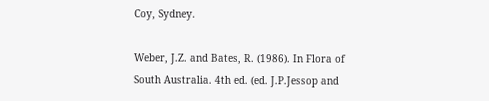Coy, Sydney.

Weber, J.Z. and Bates, R. (1986). In Flora of South Australia. 4th ed. (ed. J.P.Jessop and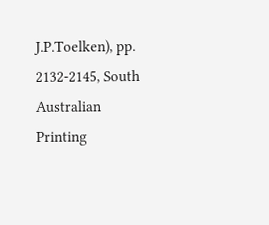J.P.Toelken), pp. 2132-2145, South Australian Printing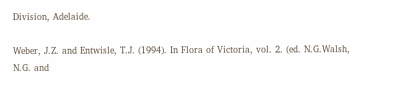Division, Adelaide.

Weber, J.Z. and Entwisle, T.J. (1994). In Flora of Victoria, vol. 2. (ed. N.G.Walsh, N.G. and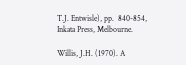T.J. Entwisle), pp.  840-854, Inkata Press, Melbourne.

Willis, J.H. (1970). A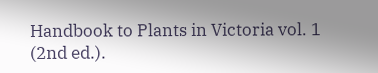Handbook to Plants in Victoria vol. 1 (2nd ed.).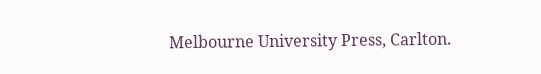Melbourne University Press, Carlton.